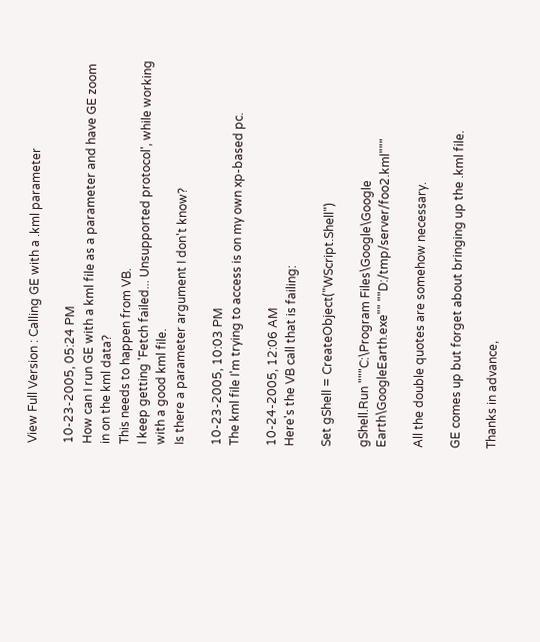View Full Version : Calling GE with a .kml parameter

10-23-2005, 05:24 PM
How can I run GE with a kml file as a parameter and have GE zoom in on the kml data?
This needs to happen from VB.
I keep getting 'Fetch failed... Unsupported protocol', while working with a good kml file.
Is there a parameter argument I don't know?

10-23-2005, 10:03 PM
The kml file I'm trying to access is on my own xp-based pc.

10-24-2005, 12:06 AM
Here's the VB call that is failing:

Set gShell = CreateObject("WScript.Shell")

gShell.Run """C:\Program Files\Google\Google Earth\GoogleEarth.exe"" ""D:/tmp/server/foo2.kml"""

All the double quotes are somehow necessary.

GE comes up but forget about bringing up the .kml file.

Thanks in advance,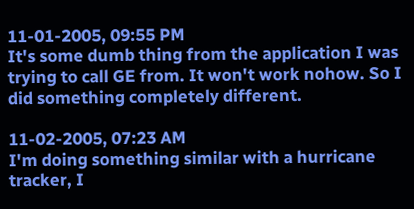11-01-2005, 09:55 PM
It's some dumb thing from the application I was trying to call GE from. It won't work nohow. So I did something completely different.

11-02-2005, 07:23 AM
I'm doing something similar with a hurricane tracker, I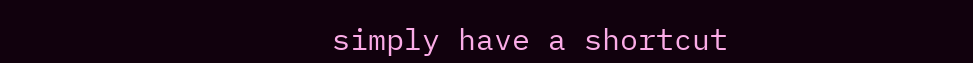simply have a shortcut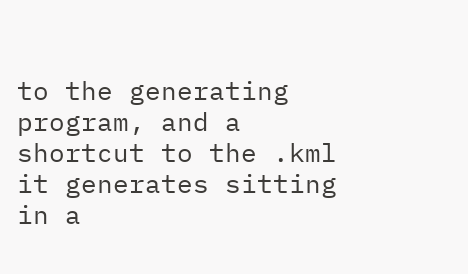to the generating program, and a shortcut to the .kml it generates sitting in a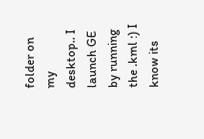folder on my desktop.. I launch GE by running the .kml :) I know its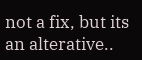not a fix, but its an alterative..